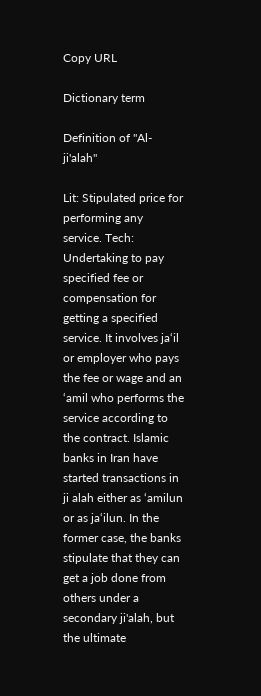Copy URL

Dictionary term

Definition of "Al-ji'alah"

Lit: Stipulated price for performing any service. Tech: Undertaking to pay specified fee or compensation for getting a specified service. It involves ja‘il or employer who pays the fee or wage and an ‘amil who performs the service according to the contract. Islamic banks in Iran have started transactions in ji alah either as ‘amilun or as ja‘ilun. In the former case, the banks stipulate that they can get a job done from others under a secondary ji'alah, but the ultimate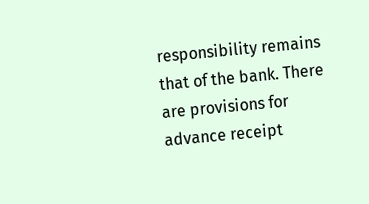responsibility remains that of the bank. There are provisions for advance receipt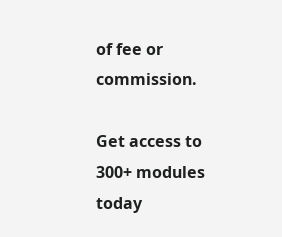of fee or commission.

Get access to 300+ modules today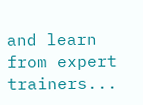and learn from expert trainers...